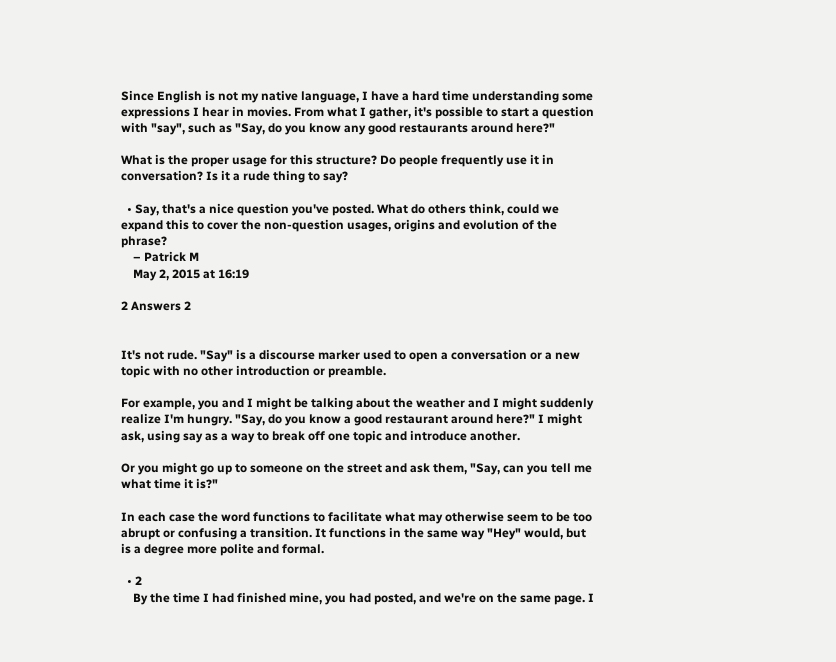Since English is not my native language, I have a hard time understanding some expressions I hear in movies. From what I gather, it's possible to start a question with "say", such as "Say, do you know any good restaurants around here?"

What is the proper usage for this structure? Do people frequently use it in conversation? Is it a rude thing to say?

  • Say, that's a nice question you've posted. What do others think, could we expand this to cover the non-question usages, origins and evolution of the phrase?
    – Patrick M
    May 2, 2015 at 16:19

2 Answers 2


It's not rude. "Say" is a discourse marker used to open a conversation or a new topic with no other introduction or preamble.

For example, you and I might be talking about the weather and I might suddenly realize I'm hungry. "Say, do you know a good restaurant around here?" I might ask, using say as a way to break off one topic and introduce another.

Or you might go up to someone on the street and ask them, "Say, can you tell me what time it is?"

In each case the word functions to facilitate what may otherwise seem to be too abrupt or confusing a transition. It functions in the same way "Hey" would, but is a degree more polite and formal.

  • 2
    By the time I had finished mine, you had posted, and we're on the same page. I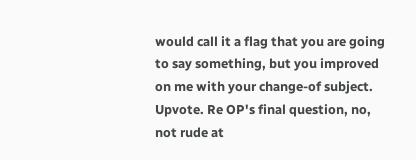would call it a flag that you are going to say something, but you improved on me with your change-of subject. Upvote. Re OP's final question, no, not rude at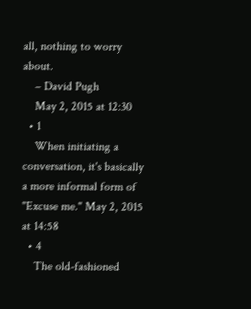all, nothing to worry about.
    – David Pugh
    May 2, 2015 at 12:30
  • 1
    When initiating a conversation, it's basically a more informal form of "Excuse me." May 2, 2015 at 14:58
  • 4
    The old-fashioned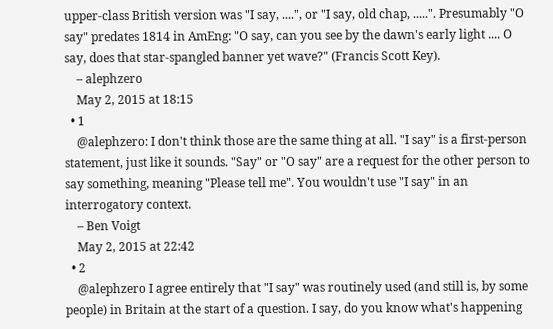upper-class British version was "I say, ....", or "I say, old chap, .....". Presumably "O say" predates 1814 in AmEng: "O say, can you see by the dawn's early light .... O say, does that star-spangled banner yet wave?" (Francis Scott Key).
    – alephzero
    May 2, 2015 at 18:15
  • 1
    @alephzero: I don't think those are the same thing at all. "I say" is a first-person statement, just like it sounds. "Say" or "O say" are a request for the other person to say something, meaning "Please tell me". You wouldn't use "I say" in an interrogatory context.
    – Ben Voigt
    May 2, 2015 at 22:42
  • 2
    @alephzero I agree entirely that "I say" was routinely used (and still is, by some people) in Britain at the start of a question. I say, do you know what's happening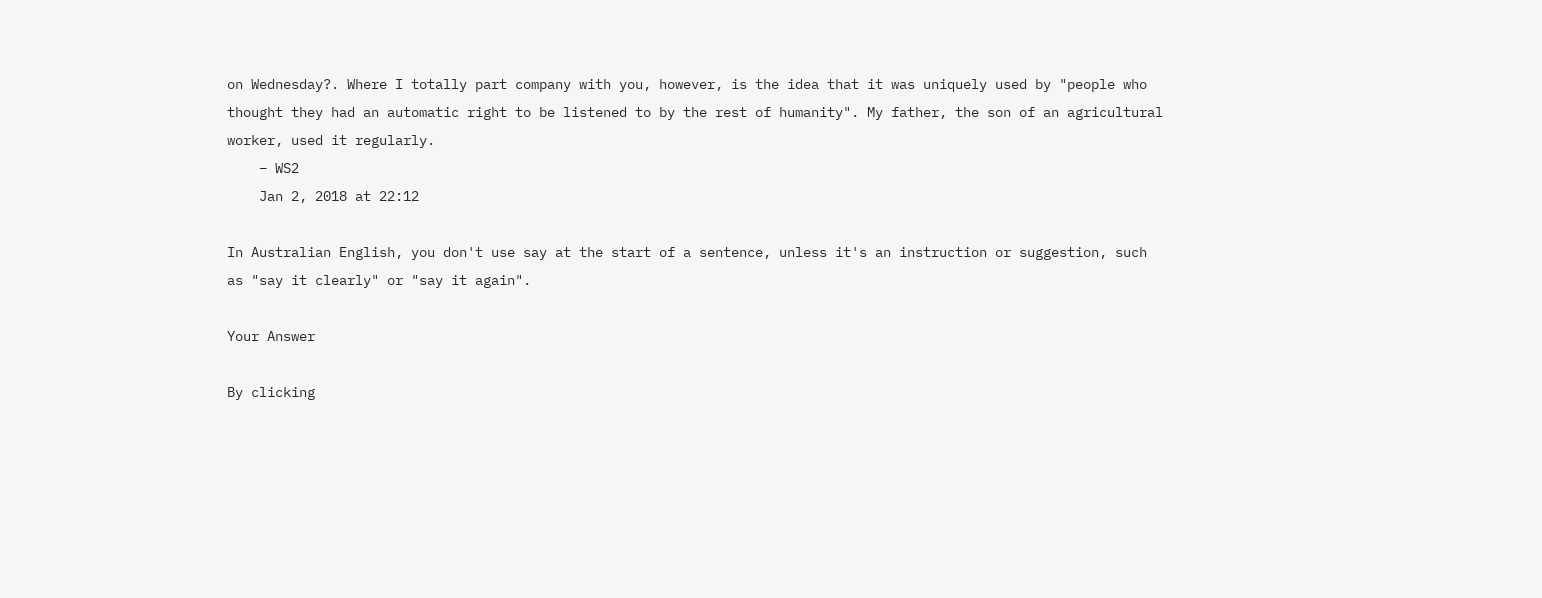on Wednesday?. Where I totally part company with you, however, is the idea that it was uniquely used by "people who thought they had an automatic right to be listened to by the rest of humanity". My father, the son of an agricultural worker, used it regularly.
    – WS2
    Jan 2, 2018 at 22:12

In Australian English, you don't use say at the start of a sentence, unless it's an instruction or suggestion, such as "say it clearly" or "say it again".

Your Answer

By clicking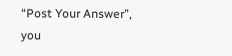“Post Your Answer”, you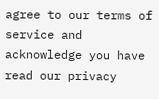agree to our terms of service and acknowledge you have read our privacy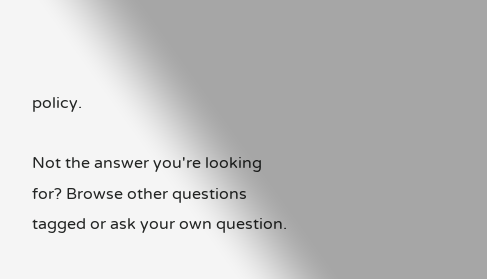policy.

Not the answer you're looking for? Browse other questions tagged or ask your own question.